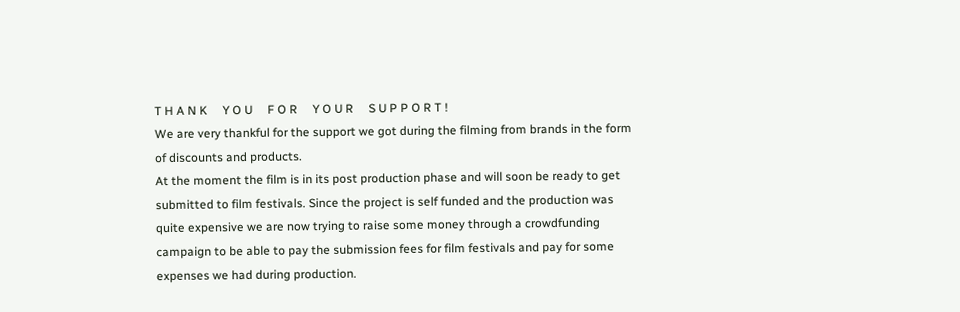T H A N K     Y O U     F O R     Y O U R     S U P P O R T !
We are very thankful for the support we got during the filming from brands in the form of discounts and products.
At the moment the film is in its post production phase and will soon be ready to get submitted to film festivals. Since the project is self funded and the production was quite expensive we are now trying to raise some money through a crowdfunding campaign to be able to pay the submission fees for film festivals and pay for some expenses we had during production.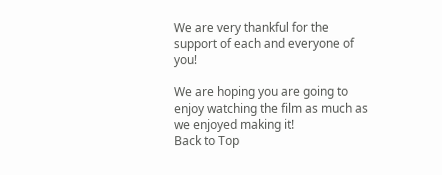We are very thankful for the support of each and everyone of you!

We are hoping you are going to enjoy watching the film as much as we enjoyed making it!
Back to Top